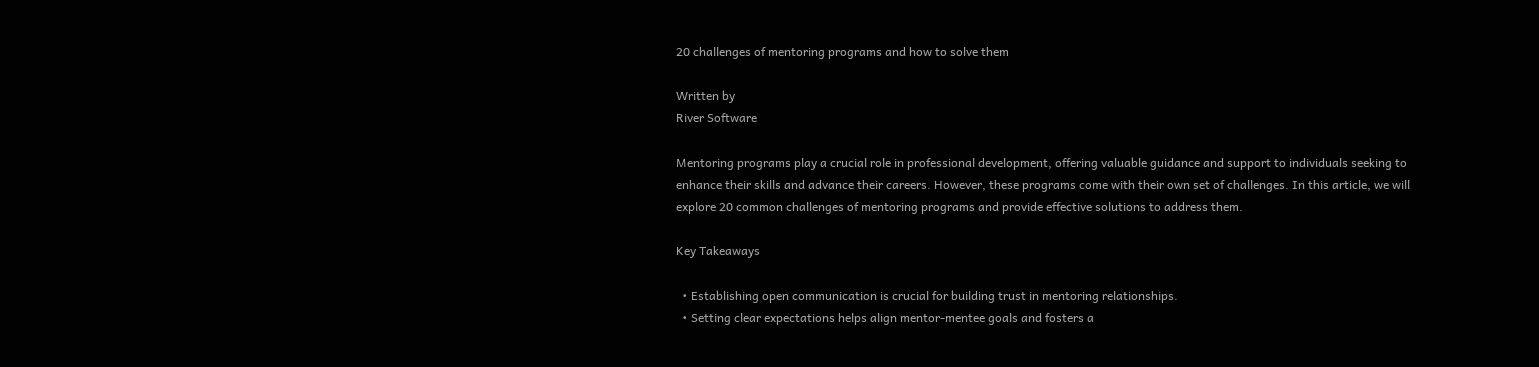20 challenges of mentoring programs and how to solve them

Written by
River Software

Mentoring programs play a crucial role in professional development, offering valuable guidance and support to individuals seeking to enhance their skills and advance their careers. However, these programs come with their own set of challenges. In this article, we will explore 20 common challenges of mentoring programs and provide effective solutions to address them.

Key Takeaways

  • Establishing open communication is crucial for building trust in mentoring relationships.
  • Setting clear expectations helps align mentor-mentee goals and fosters a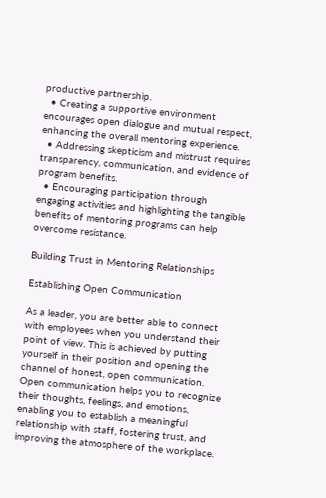productive partnership.
  • Creating a supportive environment encourages open dialogue and mutual respect, enhancing the overall mentoring experience.
  • Addressing skepticism and mistrust requires transparency, communication, and evidence of program benefits.
  • Encouraging participation through engaging activities and highlighting the tangible benefits of mentoring programs can help overcome resistance.

Building Trust in Mentoring Relationships

Establishing Open Communication

As a leader, you are better able to connect with employees when you understand their point of view. This is achieved by putting yourself in their position and opening the channel of honest, open communication. Open communication helps you to recognize their thoughts, feelings, and emotions, enabling you to establish a meaningful relationship with staff, fostering trust, and improving the atmosphere of the workplace.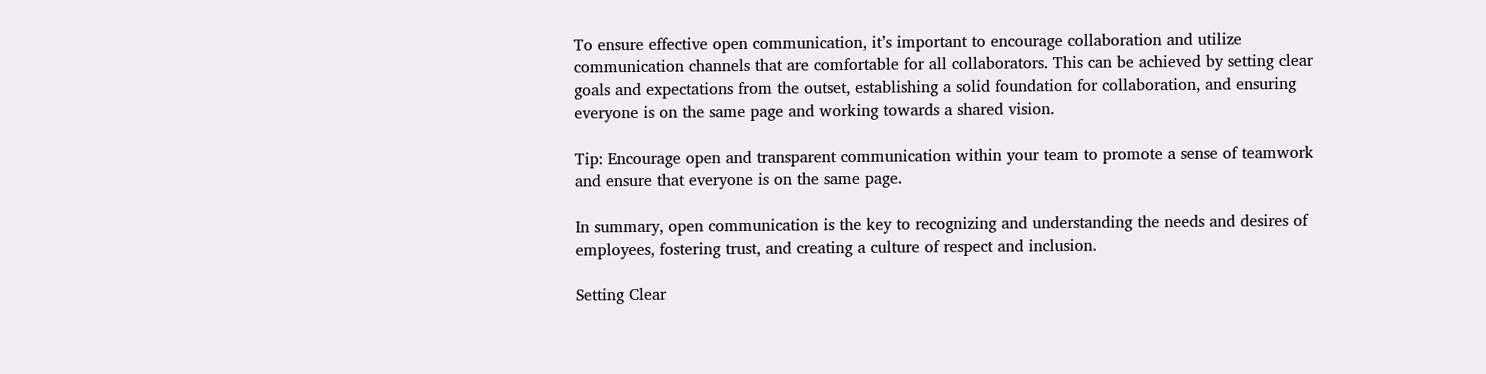To ensure effective open communication, it’s important to encourage collaboration and utilize communication channels that are comfortable for all collaborators. This can be achieved by setting clear goals and expectations from the outset, establishing a solid foundation for collaboration, and ensuring everyone is on the same page and working towards a shared vision.

Tip: Encourage open and transparent communication within your team to promote a sense of teamwork and ensure that everyone is on the same page.

In summary, open communication is the key to recognizing and understanding the needs and desires of employees, fostering trust, and creating a culture of respect and inclusion.

Setting Clear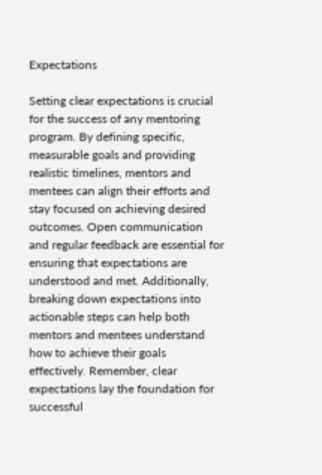Expectations

Setting clear expectations is crucial for the success of any mentoring program. By defining specific, measurable goals and providing realistic timelines, mentors and mentees can align their efforts and stay focused on achieving desired outcomes. Open communication and regular feedback are essential for ensuring that expectations are understood and met. Additionally, breaking down expectations into actionable steps can help both mentors and mentees understand how to achieve their goals effectively. Remember, clear expectations lay the foundation for successful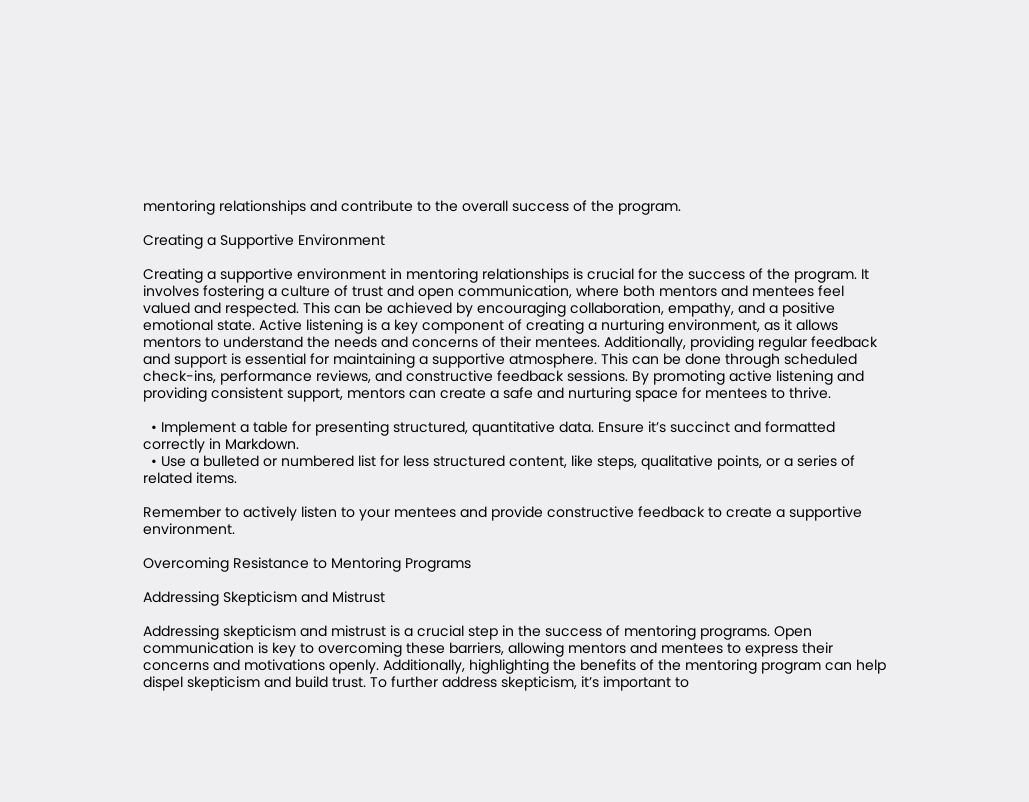mentoring relationships and contribute to the overall success of the program.

Creating a Supportive Environment

Creating a supportive environment in mentoring relationships is crucial for the success of the program. It involves fostering a culture of trust and open communication, where both mentors and mentees feel valued and respected. This can be achieved by encouraging collaboration, empathy, and a positive emotional state. Active listening is a key component of creating a nurturing environment, as it allows mentors to understand the needs and concerns of their mentees. Additionally, providing regular feedback and support is essential for maintaining a supportive atmosphere. This can be done through scheduled check-ins, performance reviews, and constructive feedback sessions. By promoting active listening and providing consistent support, mentors can create a safe and nurturing space for mentees to thrive.

  • Implement a table for presenting structured, quantitative data. Ensure it’s succinct and formatted correctly in Markdown.
  • Use a bulleted or numbered list for less structured content, like steps, qualitative points, or a series of related items.

Remember to actively listen to your mentees and provide constructive feedback to create a supportive environment.

Overcoming Resistance to Mentoring Programs

Addressing Skepticism and Mistrust

Addressing skepticism and mistrust is a crucial step in the success of mentoring programs. Open communication is key to overcoming these barriers, allowing mentors and mentees to express their concerns and motivations openly. Additionally, highlighting the benefits of the mentoring program can help dispel skepticism and build trust. To further address skepticism, it’s important to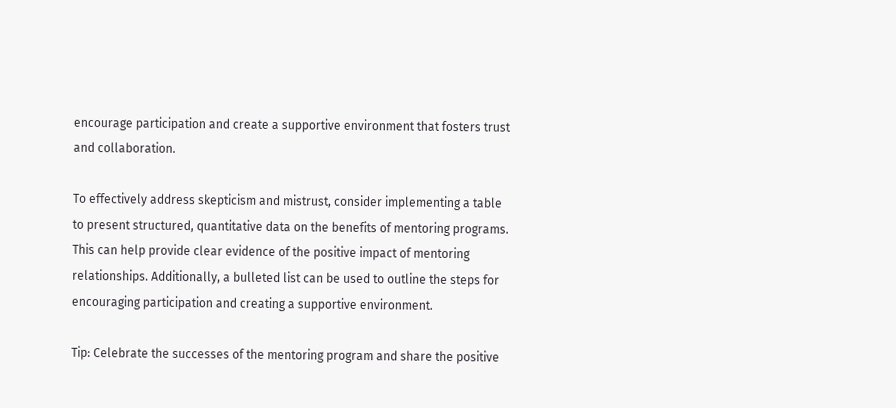encourage participation and create a supportive environment that fosters trust and collaboration.

To effectively address skepticism and mistrust, consider implementing a table to present structured, quantitative data on the benefits of mentoring programs. This can help provide clear evidence of the positive impact of mentoring relationships. Additionally, a bulleted list can be used to outline the steps for encouraging participation and creating a supportive environment.

Tip: Celebrate the successes of the mentoring program and share the positive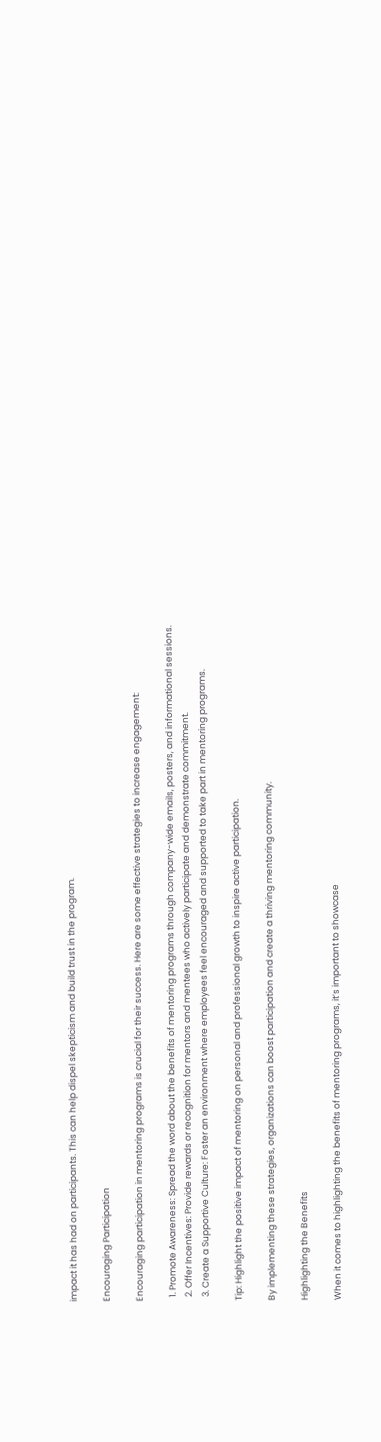impact it has had on participants. This can help dispel skepticism and build trust in the program.

Encouraging Participation

Encouraging participation in mentoring programs is crucial for their success. Here are some effective strategies to increase engagement:

  1. Promote Awareness: Spread the word about the benefits of mentoring programs through company-wide emails, posters, and informational sessions.
  2. Offer Incentives: Provide rewards or recognition for mentors and mentees who actively participate and demonstrate commitment.
  3. Create a Supportive Culture: Foster an environment where employees feel encouraged and supported to take part in mentoring programs.

Tip: Highlight the positive impact of mentoring on personal and professional growth to inspire active participation.

By implementing these strategies, organizations can boost participation and create a thriving mentoring community.

Highlighting the Benefits

When it comes to highlighting the benefits of mentoring programs, it’s important to showcase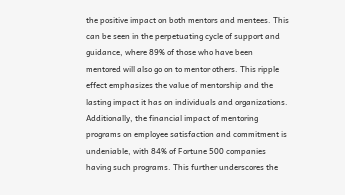the positive impact on both mentors and mentees. This can be seen in the perpetuating cycle of support and guidance, where 89% of those who have been mentored will also go on to mentor others. This ripple effect emphasizes the value of mentorship and the lasting impact it has on individuals and organizations. Additionally, the financial impact of mentoring programs on employee satisfaction and commitment is undeniable, with 84% of Fortune 500 companies having such programs. This further underscores the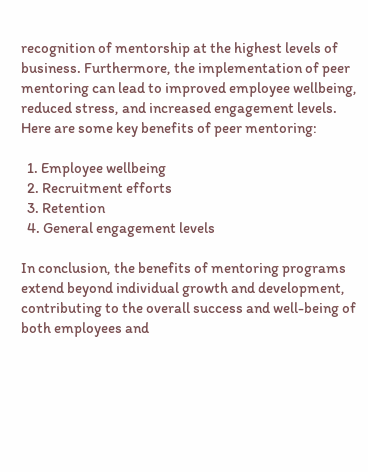recognition of mentorship at the highest levels of business. Furthermore, the implementation of peer mentoring can lead to improved employee wellbeing, reduced stress, and increased engagement levels. Here are some key benefits of peer mentoring:

  1. Employee wellbeing
  2. Recruitment efforts
  3. Retention
  4. General engagement levels

In conclusion, the benefits of mentoring programs extend beyond individual growth and development, contributing to the overall success and well-being of both employees and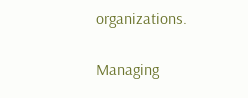organizations.

Managing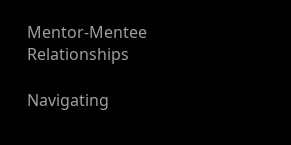Mentor-Mentee Relationships

Navigating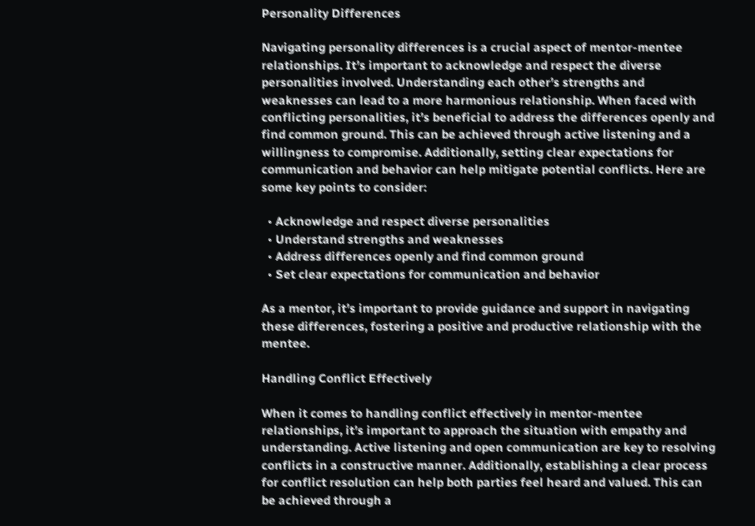Personality Differences

Navigating personality differences is a crucial aspect of mentor-mentee relationships. It’s important to acknowledge and respect the diverse personalities involved. Understanding each other’s strengths and weaknesses can lead to a more harmonious relationship. When faced with conflicting personalities, it’s beneficial to address the differences openly and find common ground. This can be achieved through active listening and a willingness to compromise. Additionally, setting clear expectations for communication and behavior can help mitigate potential conflicts. Here are some key points to consider:

  • Acknowledge and respect diverse personalities
  • Understand strengths and weaknesses
  • Address differences openly and find common ground
  • Set clear expectations for communication and behavior

As a mentor, it’s important to provide guidance and support in navigating these differences, fostering a positive and productive relationship with the mentee.

Handling Conflict Effectively

When it comes to handling conflict effectively in mentor-mentee relationships, it’s important to approach the situation with empathy and understanding. Active listening and open communication are key to resolving conflicts in a constructive manner. Additionally, establishing a clear process for conflict resolution can help both parties feel heard and valued. This can be achieved through a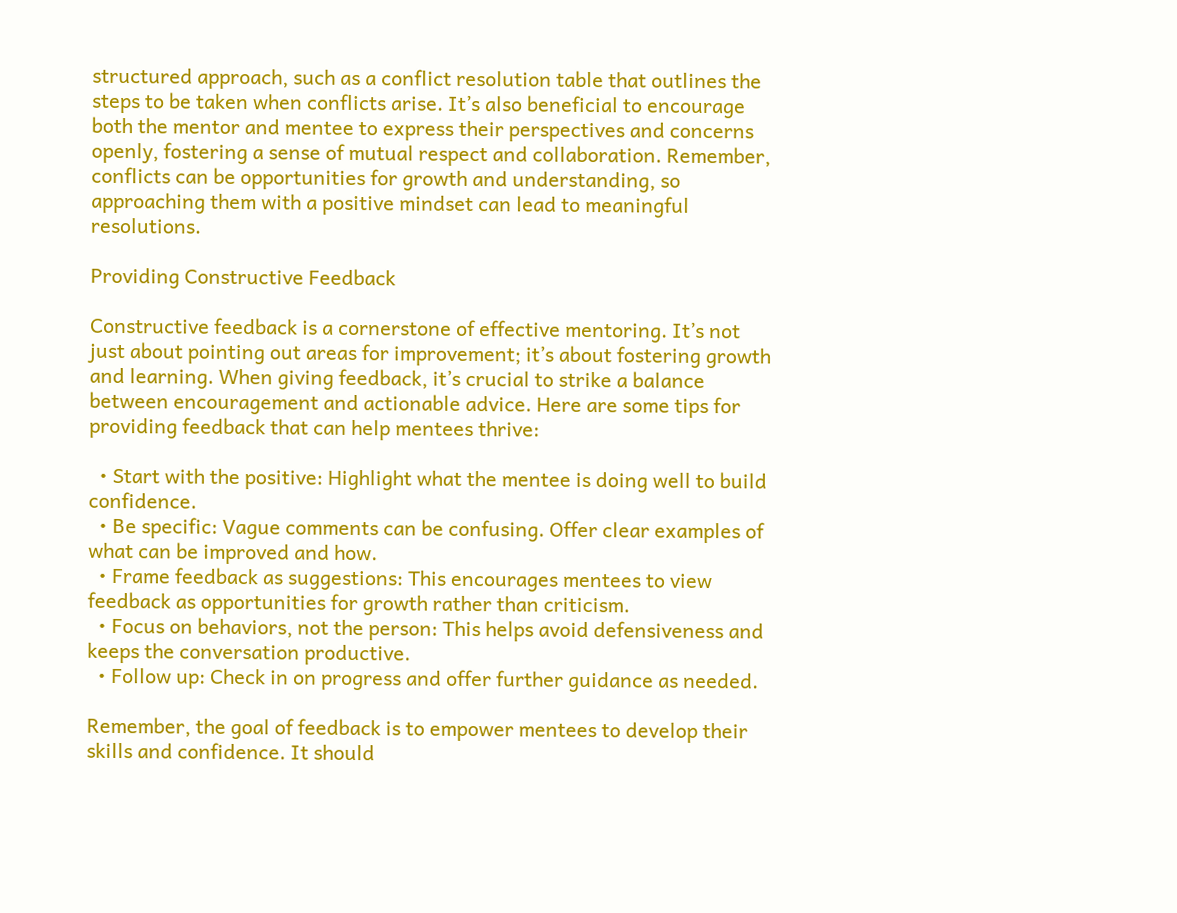structured approach, such as a conflict resolution table that outlines the steps to be taken when conflicts arise. It’s also beneficial to encourage both the mentor and mentee to express their perspectives and concerns openly, fostering a sense of mutual respect and collaboration. Remember, conflicts can be opportunities for growth and understanding, so approaching them with a positive mindset can lead to meaningful resolutions.

Providing Constructive Feedback

Constructive feedback is a cornerstone of effective mentoring. It’s not just about pointing out areas for improvement; it’s about fostering growth and learning. When giving feedback, it’s crucial to strike a balance between encouragement and actionable advice. Here are some tips for providing feedback that can help mentees thrive:

  • Start with the positive: Highlight what the mentee is doing well to build confidence.
  • Be specific: Vague comments can be confusing. Offer clear examples of what can be improved and how.
  • Frame feedback as suggestions: This encourages mentees to view feedback as opportunities for growth rather than criticism.
  • Focus on behaviors, not the person: This helps avoid defensiveness and keeps the conversation productive.
  • Follow up: Check in on progress and offer further guidance as needed.

Remember, the goal of feedback is to empower mentees to develop their skills and confidence. It should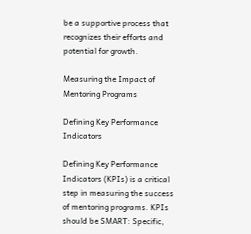be a supportive process that recognizes their efforts and potential for growth.

Measuring the Impact of Mentoring Programs

Defining Key Performance Indicators

Defining Key Performance Indicators (KPIs) is a critical step in measuring the success of mentoring programs. KPIs should be SMART: Specific,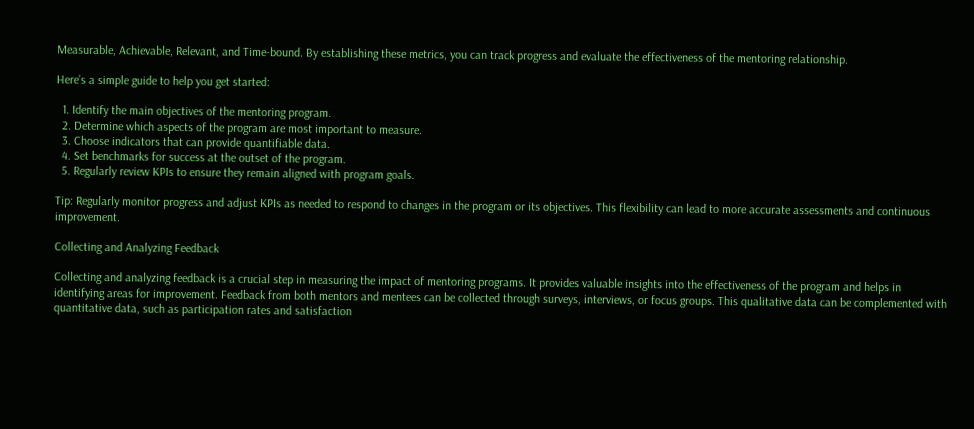Measurable, Achievable, Relevant, and Time-bound. By establishing these metrics, you can track progress and evaluate the effectiveness of the mentoring relationship.

Here’s a simple guide to help you get started:

  1. Identify the main objectives of the mentoring program.
  2. Determine which aspects of the program are most important to measure.
  3. Choose indicators that can provide quantifiable data.
  4. Set benchmarks for success at the outset of the program.
  5. Regularly review KPIs to ensure they remain aligned with program goals.

Tip: Regularly monitor progress and adjust KPIs as needed to respond to changes in the program or its objectives. This flexibility can lead to more accurate assessments and continuous improvement.

Collecting and Analyzing Feedback

Collecting and analyzing feedback is a crucial step in measuring the impact of mentoring programs. It provides valuable insights into the effectiveness of the program and helps in identifying areas for improvement. Feedback from both mentors and mentees can be collected through surveys, interviews, or focus groups. This qualitative data can be complemented with quantitative data, such as participation rates and satisfaction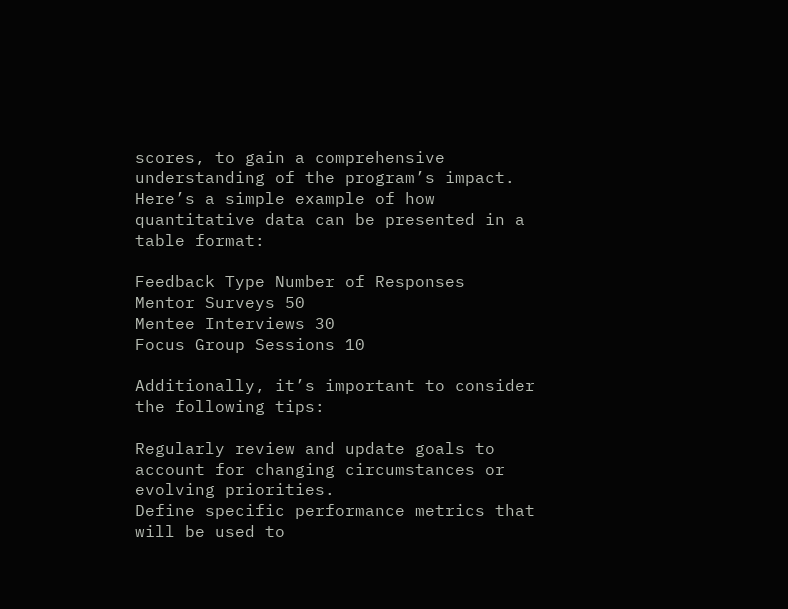scores, to gain a comprehensive understanding of the program’s impact. Here’s a simple example of how quantitative data can be presented in a table format:

Feedback Type Number of Responses
Mentor Surveys 50
Mentee Interviews 30
Focus Group Sessions 10

Additionally, it’s important to consider the following tips:

Regularly review and update goals to account for changing circumstances or evolving priorities.
Define specific performance metrics that will be used to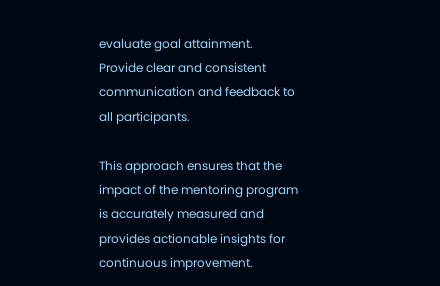evaluate goal attainment.
Provide clear and consistent communication and feedback to all participants.

This approach ensures that the impact of the mentoring program is accurately measured and provides actionable insights for continuous improvement.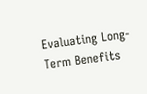Evaluating Long-Term Benefits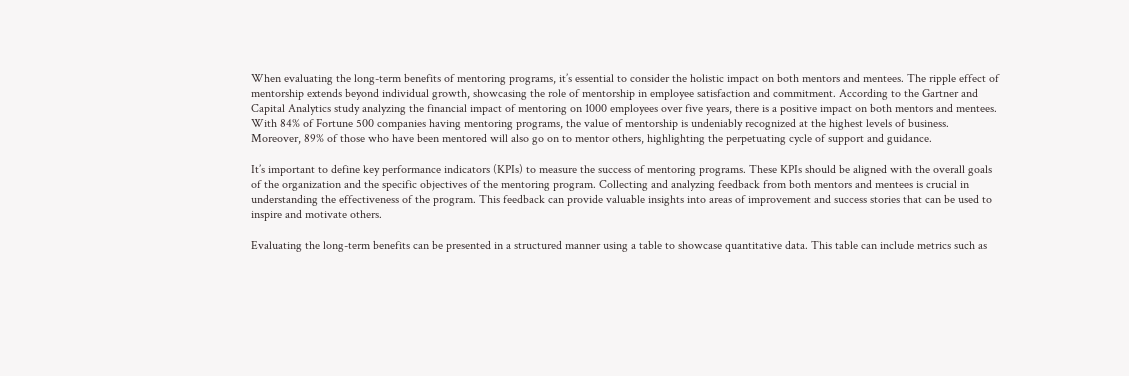When evaluating the long-term benefits of mentoring programs, it’s essential to consider the holistic impact on both mentors and mentees. The ripple effect of mentorship extends beyond individual growth, showcasing the role of mentorship in employee satisfaction and commitment. According to the Gartner and Capital Analytics study analyzing the financial impact of mentoring on 1000 employees over five years, there is a positive impact on both mentors and mentees. With 84% of Fortune 500 companies having mentoring programs, the value of mentorship is undeniably recognized at the highest levels of business. Moreover, 89% of those who have been mentored will also go on to mentor others, highlighting the perpetuating cycle of support and guidance.

It’s important to define key performance indicators (KPIs) to measure the success of mentoring programs. These KPIs should be aligned with the overall goals of the organization and the specific objectives of the mentoring program. Collecting and analyzing feedback from both mentors and mentees is crucial in understanding the effectiveness of the program. This feedback can provide valuable insights into areas of improvement and success stories that can be used to inspire and motivate others.

Evaluating the long-term benefits can be presented in a structured manner using a table to showcase quantitative data. This table can include metrics such as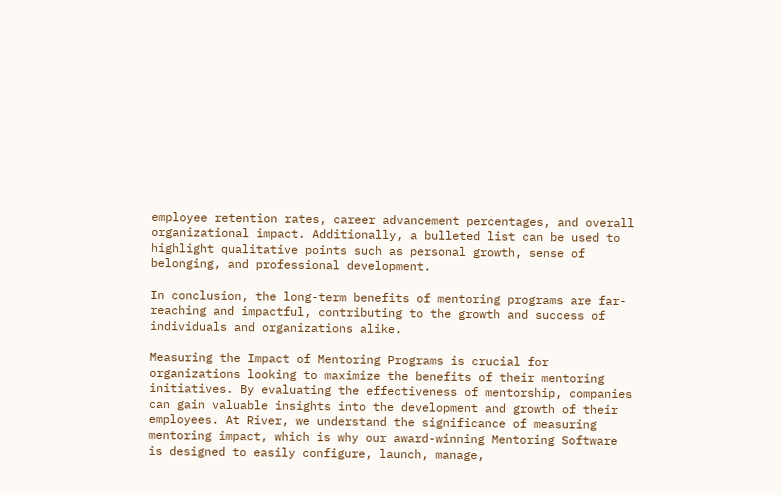employee retention rates, career advancement percentages, and overall organizational impact. Additionally, a bulleted list can be used to highlight qualitative points such as personal growth, sense of belonging, and professional development.

In conclusion, the long-term benefits of mentoring programs are far-reaching and impactful, contributing to the growth and success of individuals and organizations alike.

Measuring the Impact of Mentoring Programs is crucial for organizations looking to maximize the benefits of their mentoring initiatives. By evaluating the effectiveness of mentorship, companies can gain valuable insights into the development and growth of their employees. At River, we understand the significance of measuring mentoring impact, which is why our award-winning Mentoring Software is designed to easily configure, launch, manage,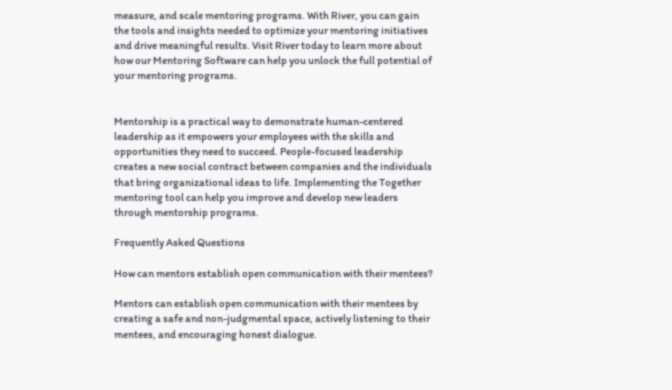measure, and scale mentoring programs. With River, you can gain the tools and insights needed to optimize your mentoring initiatives and drive meaningful results. Visit River today to learn more about how our Mentoring Software can help you unlock the full potential of your mentoring programs.


Mentorship is a practical way to demonstrate human-centered leadership as it empowers your employees with the skills and opportunities they need to succeed. People-focused leadership creates a new social contract between companies and the individuals that bring organizational ideas to life. Implementing the Together mentoring tool can help you improve and develop new leaders through mentorship programs.

Frequently Asked Questions

How can mentors establish open communication with their mentees?

Mentors can establish open communication with their mentees by creating a safe and non-judgmental space, actively listening to their mentees, and encouraging honest dialogue.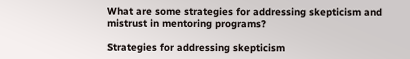What are some strategies for addressing skepticism and mistrust in mentoring programs?

Strategies for addressing skepticism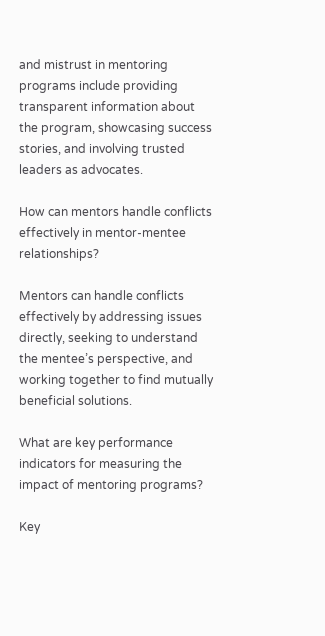and mistrust in mentoring programs include providing transparent information about the program, showcasing success stories, and involving trusted leaders as advocates.

How can mentors handle conflicts effectively in mentor-mentee relationships?

Mentors can handle conflicts effectively by addressing issues directly, seeking to understand the mentee’s perspective, and working together to find mutually beneficial solutions.

What are key performance indicators for measuring the impact of mentoring programs?

Key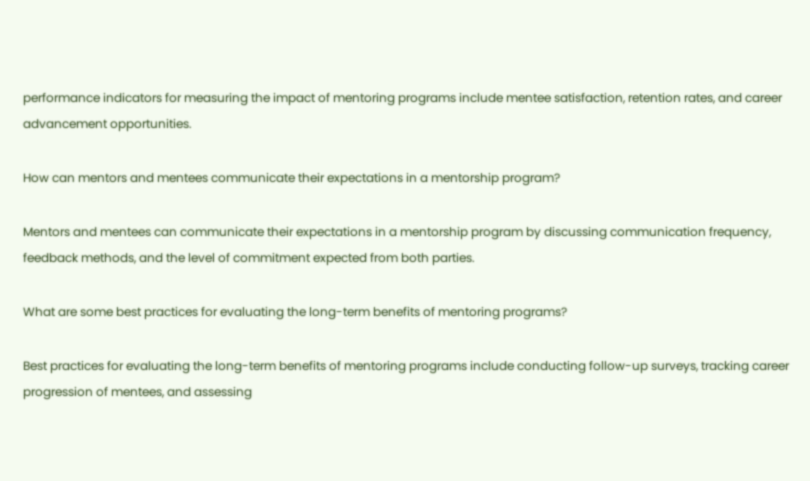performance indicators for measuring the impact of mentoring programs include mentee satisfaction, retention rates, and career advancement opportunities.

How can mentors and mentees communicate their expectations in a mentorship program?

Mentors and mentees can communicate their expectations in a mentorship program by discussing communication frequency, feedback methods, and the level of commitment expected from both parties.

What are some best practices for evaluating the long-term benefits of mentoring programs?

Best practices for evaluating the long-term benefits of mentoring programs include conducting follow-up surveys, tracking career progression of mentees, and assessing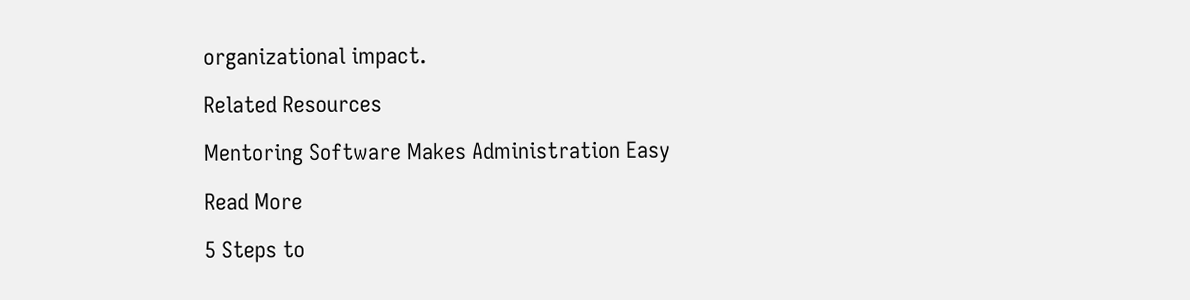organizational impact.

Related Resources

Mentoring Software Makes Administration Easy

Read More

5 Steps to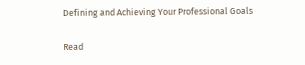Defining and Achieving Your Professional Goals

Read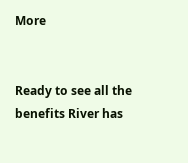More


Ready to see all the benefits River has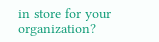in store for your organization?